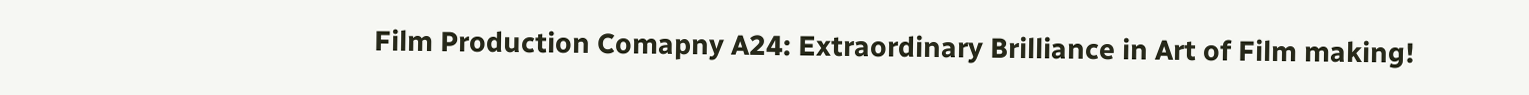Film Production Comapny A24: Extraordinary Brilliance in Art of Film making!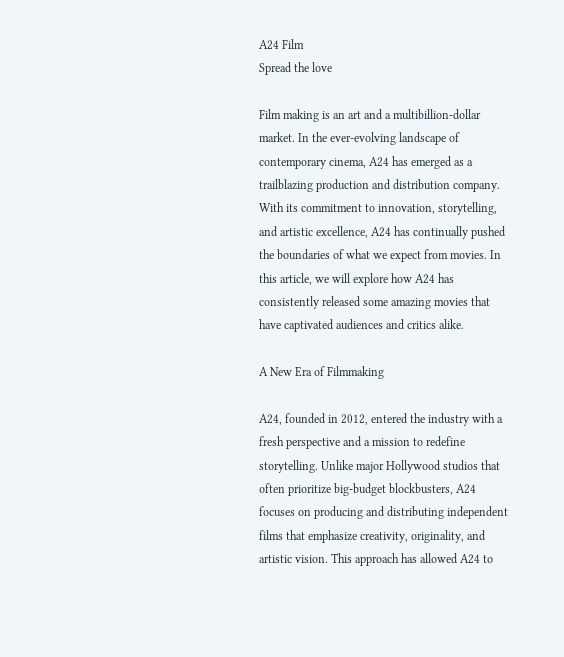A24 Film
Spread the love

Film making is an art and a multibillion-dollar market. In the ever-evolving landscape of contemporary cinema, A24 has emerged as a trailblazing production and distribution company. With its commitment to innovation, storytelling, and artistic excellence, A24 has continually pushed the boundaries of what we expect from movies. In this article, we will explore how A24 has consistently released some amazing movies that have captivated audiences and critics alike.

A New Era of Filmmaking

A24, founded in 2012, entered the industry with a fresh perspective and a mission to redefine storytelling. Unlike major Hollywood studios that often prioritize big-budget blockbusters, A24 focuses on producing and distributing independent films that emphasize creativity, originality, and artistic vision. This approach has allowed A24 to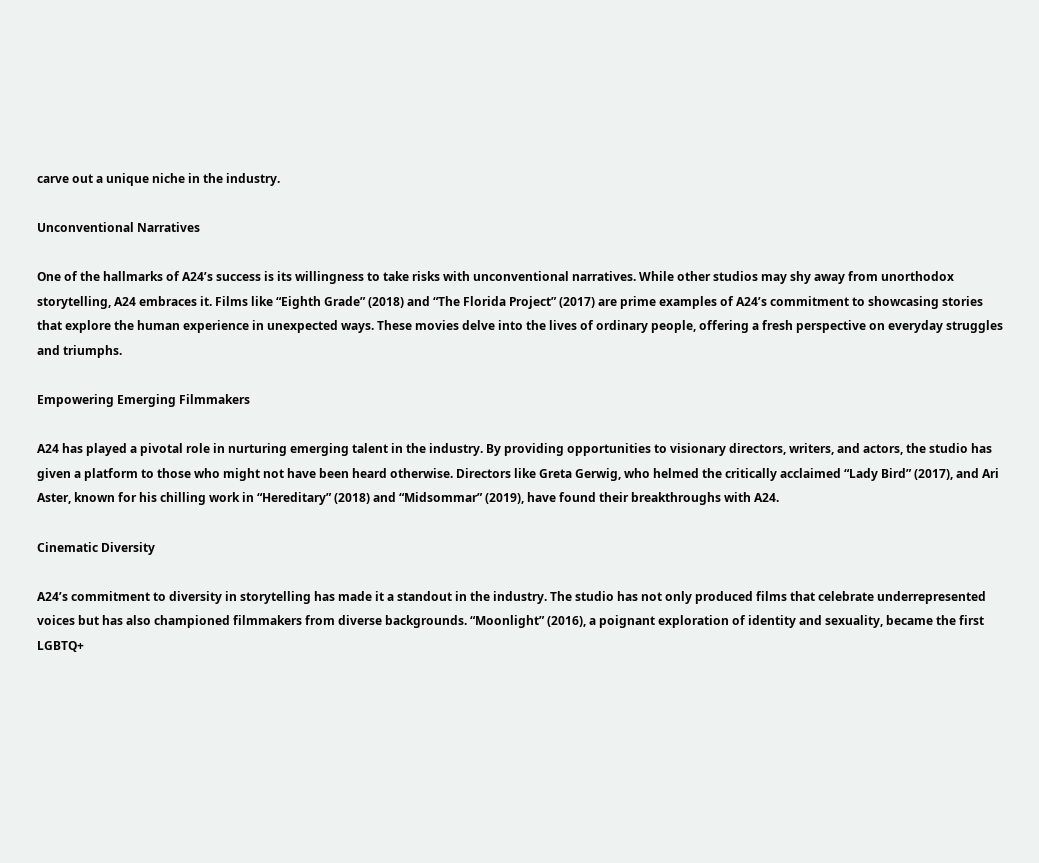carve out a unique niche in the industry.

Unconventional Narratives

One of the hallmarks of A24’s success is its willingness to take risks with unconventional narratives. While other studios may shy away from unorthodox storytelling, A24 embraces it. Films like “Eighth Grade” (2018) and “The Florida Project” (2017) are prime examples of A24’s commitment to showcasing stories that explore the human experience in unexpected ways. These movies delve into the lives of ordinary people, offering a fresh perspective on everyday struggles and triumphs.

Empowering Emerging Filmmakers

A24 has played a pivotal role in nurturing emerging talent in the industry. By providing opportunities to visionary directors, writers, and actors, the studio has given a platform to those who might not have been heard otherwise. Directors like Greta Gerwig, who helmed the critically acclaimed “Lady Bird” (2017), and Ari Aster, known for his chilling work in “Hereditary” (2018) and “Midsommar” (2019), have found their breakthroughs with A24.

Cinematic Diversity

A24’s commitment to diversity in storytelling has made it a standout in the industry. The studio has not only produced films that celebrate underrepresented voices but has also championed filmmakers from diverse backgrounds. “Moonlight” (2016), a poignant exploration of identity and sexuality, became the first LGBTQ+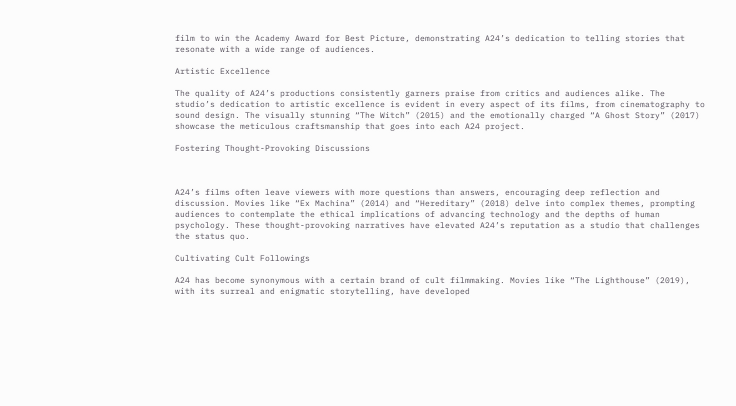film to win the Academy Award for Best Picture, demonstrating A24’s dedication to telling stories that resonate with a wide range of audiences.

Artistic Excellence

The quality of A24’s productions consistently garners praise from critics and audiences alike. The studio’s dedication to artistic excellence is evident in every aspect of its films, from cinematography to sound design. The visually stunning “The Witch” (2015) and the emotionally charged “A Ghost Story” (2017) showcase the meticulous craftsmanship that goes into each A24 project.

Fostering Thought-Provoking Discussions



A24’s films often leave viewers with more questions than answers, encouraging deep reflection and discussion. Movies like “Ex Machina” (2014) and “Hereditary” (2018) delve into complex themes, prompting audiences to contemplate the ethical implications of advancing technology and the depths of human psychology. These thought-provoking narratives have elevated A24’s reputation as a studio that challenges the status quo.

Cultivating Cult Followings

A24 has become synonymous with a certain brand of cult filmmaking. Movies like “The Lighthouse” (2019), with its surreal and enigmatic storytelling, have developed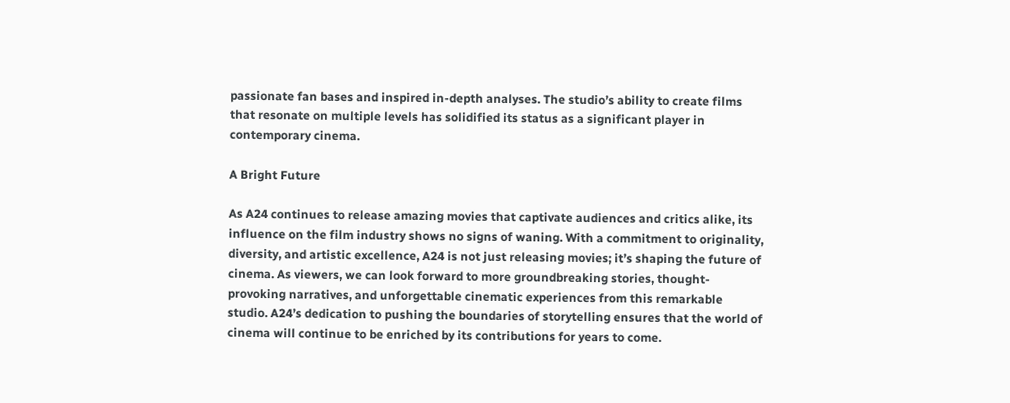passionate fan bases and inspired in-depth analyses. The studio’s ability to create films that resonate on multiple levels has solidified its status as a significant player in contemporary cinema.

A Bright Future

As A24 continues to release amazing movies that captivate audiences and critics alike, its influence on the film industry shows no signs of waning. With a commitment to originality, diversity, and artistic excellence, A24 is not just releasing movies; it’s shaping the future of cinema. As viewers, we can look forward to more groundbreaking stories, thought-provoking narratives, and unforgettable cinematic experiences from this remarkable studio. A24’s dedication to pushing the boundaries of storytelling ensures that the world of cinema will continue to be enriched by its contributions for years to come.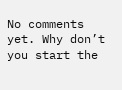No comments yet. Why don’t you start the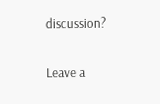discussion?

Leave a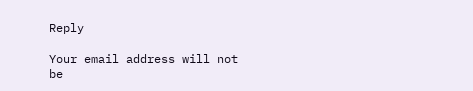Reply

Your email address will not be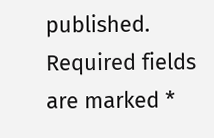published. Required fields are marked *